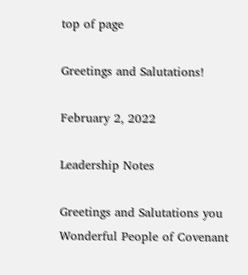top of page

Greetings and Salutations!

February 2, 2022

Leadership Notes

Greetings and Salutations you Wonderful People of Covenant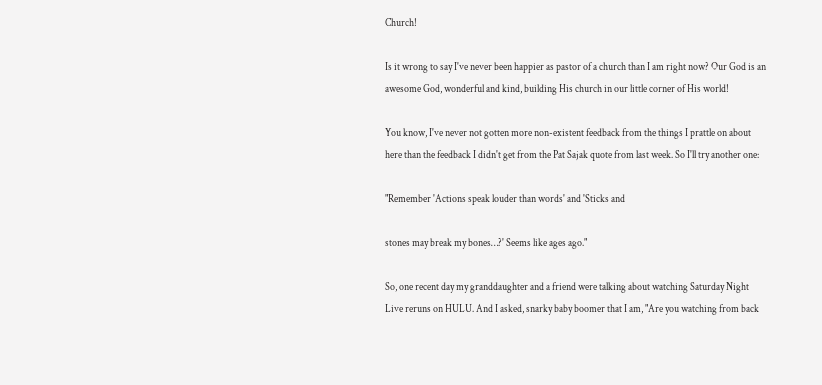Church!

Is it wrong to say I've never been happier as pastor of a church than I am right now? Our God is an awesome God, wonderful and kind, building His church in our little corner of His world!

You know, I've never not gotten more non-existent feedback from the things I prattle on about here than the feedback I didn't get from the Pat Sajak quote from last week. So I'll try another one:

"Remember 'Actions speak louder than words' and 'Sticks and

stones may break my bones…?' Seems like ages ago."

So, one recent day my granddaughter and a friend were talking about watching Saturday Night Live reruns on HULU. And I asked, snarky baby boomer that I am, "Are you watching from back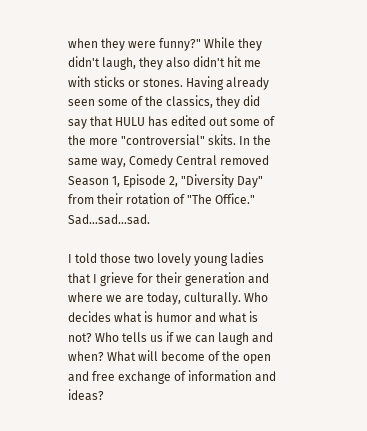when they were funny?" While they didn't laugh, they also didn't hit me with sticks or stones. Having already seen some of the classics, they did say that HULU has edited out some of the more "controversial" skits. In the same way, Comedy Central removed Season 1, Episode 2, "Diversity Day" from their rotation of "The Office." Sad…sad…sad.

I told those two lovely young ladies that I grieve for their generation and where we are today, culturally. Who decides what is humor and what is not? Who tells us if we can laugh and when? What will become of the open and free exchange of information and ideas?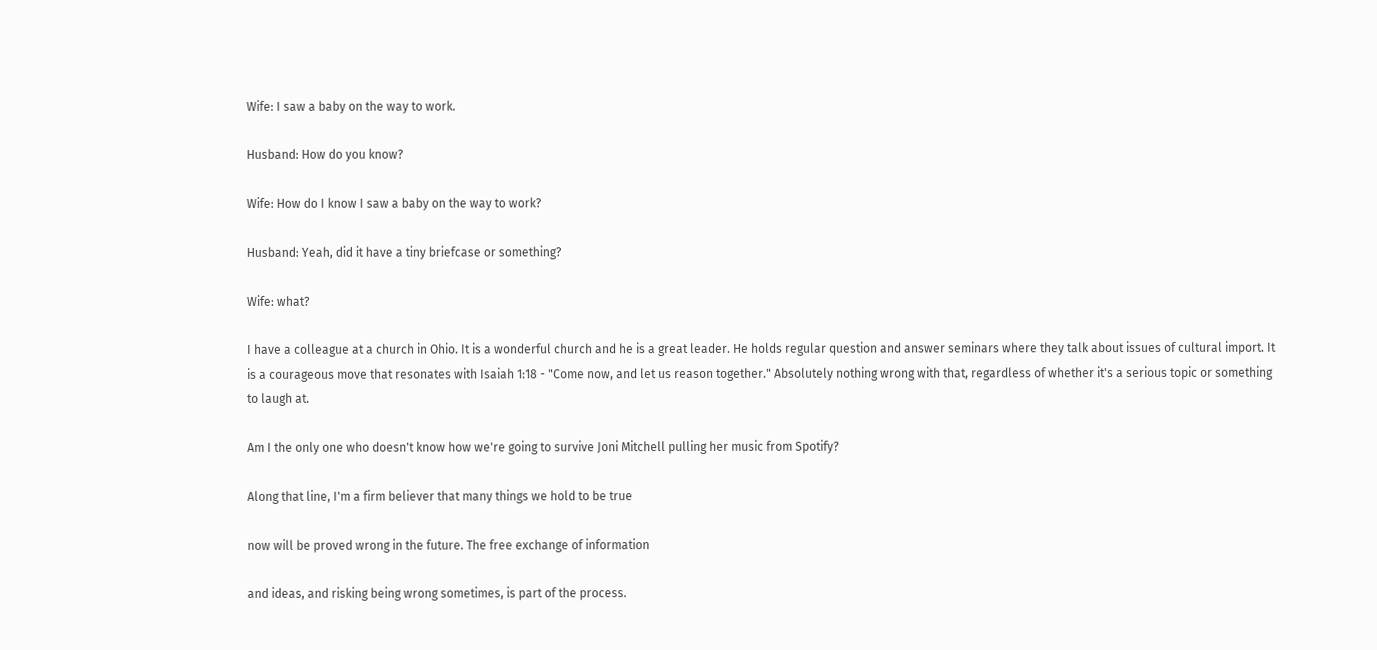Wife: I saw a baby on the way to work.

Husband: How do you know?

Wife: How do I know I saw a baby on the way to work?

Husband: Yeah, did it have a tiny briefcase or something?

Wife: what?

I have a colleague at a church in Ohio. It is a wonderful church and he is a great leader. He holds regular question and answer seminars where they talk about issues of cultural import. It is a courageous move that resonates with Isaiah 1:18 - "Come now, and let us reason together." Absolutely nothing wrong with that, regardless of whether it's a serious topic or something to laugh at.

Am I the only one who doesn't know how we're going to survive Joni Mitchell pulling her music from Spotify?

Along that line, I'm a firm believer that many things we hold to be true

now will be proved wrong in the future. The free exchange of information

and ideas, and risking being wrong sometimes, is part of the process.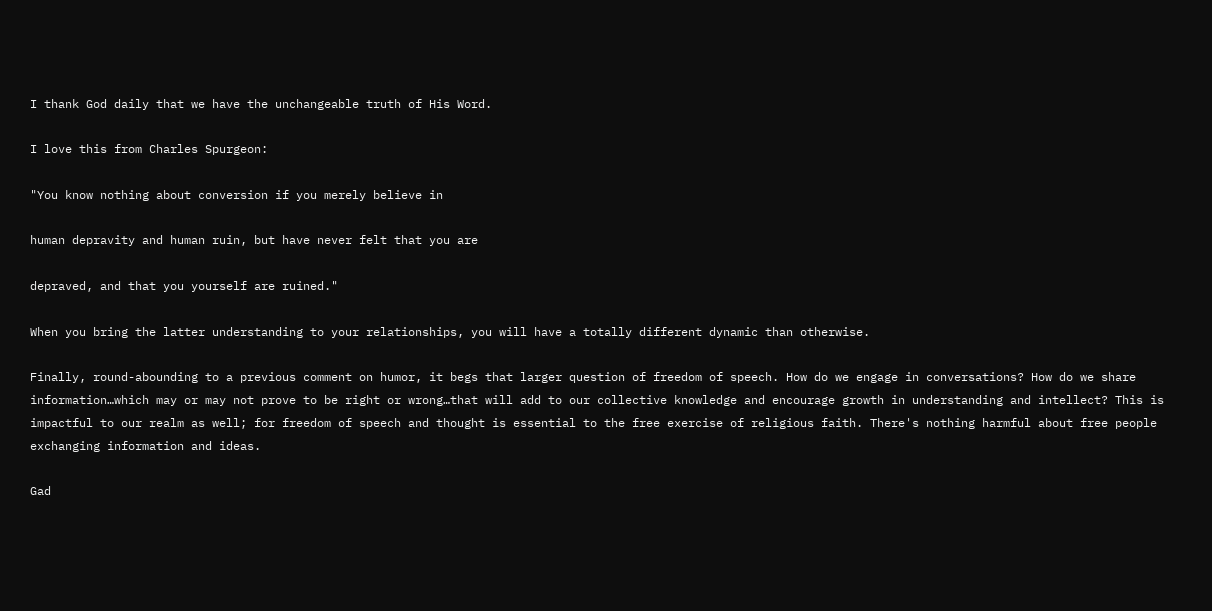I thank God daily that we have the unchangeable truth of His Word.

I love this from Charles Spurgeon:

"You know nothing about conversion if you merely believe in

human depravity and human ruin, but have never felt that you are

depraved, and that you yourself are ruined."

When you bring the latter understanding to your relationships, you will have a totally different dynamic than otherwise.

Finally, round-abounding to a previous comment on humor, it begs that larger question of freedom of speech. How do we engage in conversations? How do we share information…which may or may not prove to be right or wrong…that will add to our collective knowledge and encourage growth in understanding and intellect? This is impactful to our realm as well; for freedom of speech and thought is essential to the free exercise of religious faith. There's nothing harmful about free people exchanging information and ideas.

Gad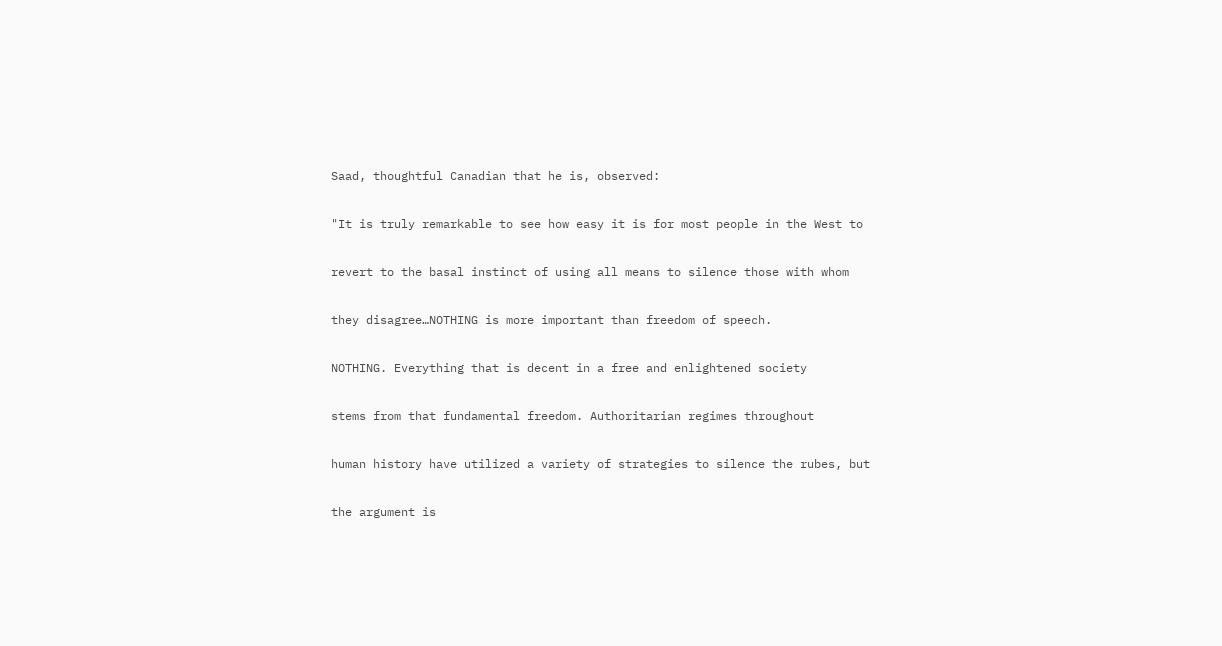Saad, thoughtful Canadian that he is, observed:

"It is truly remarkable to see how easy it is for most people in the West to

revert to the basal instinct of using all means to silence those with whom

they disagree…NOTHING is more important than freedom of speech.

NOTHING. Everything that is decent in a free and enlightened society

stems from that fundamental freedom. Authoritarian regimes throughout

human history have utilized a variety of strategies to silence the rubes, but

the argument is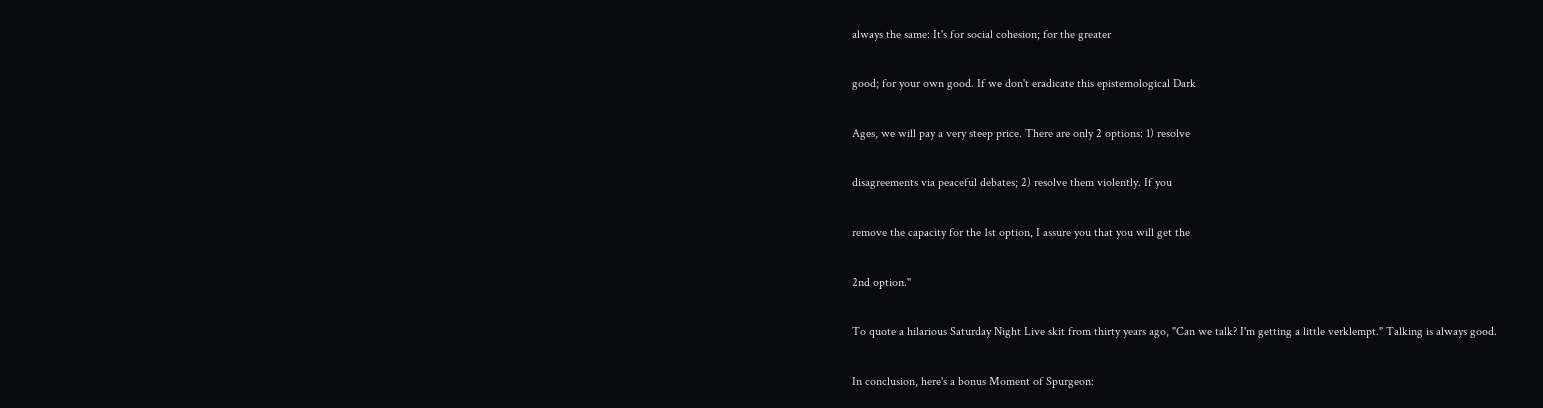always the same: It's for social cohesion; for the greater

good; for your own good. If we don't eradicate this epistemological Dark

Ages, we will pay a very steep price. There are only 2 options: 1) resolve

disagreements via peaceful debates; 2) resolve them violently. If you

remove the capacity for the 1st option, I assure you that you will get the

2nd option."

To quote a hilarious Saturday Night Live skit from thirty years ago, "Can we talk? I'm getting a little verklempt." Talking is always good.

In conclusion, here's a bonus Moment of Spurgeon: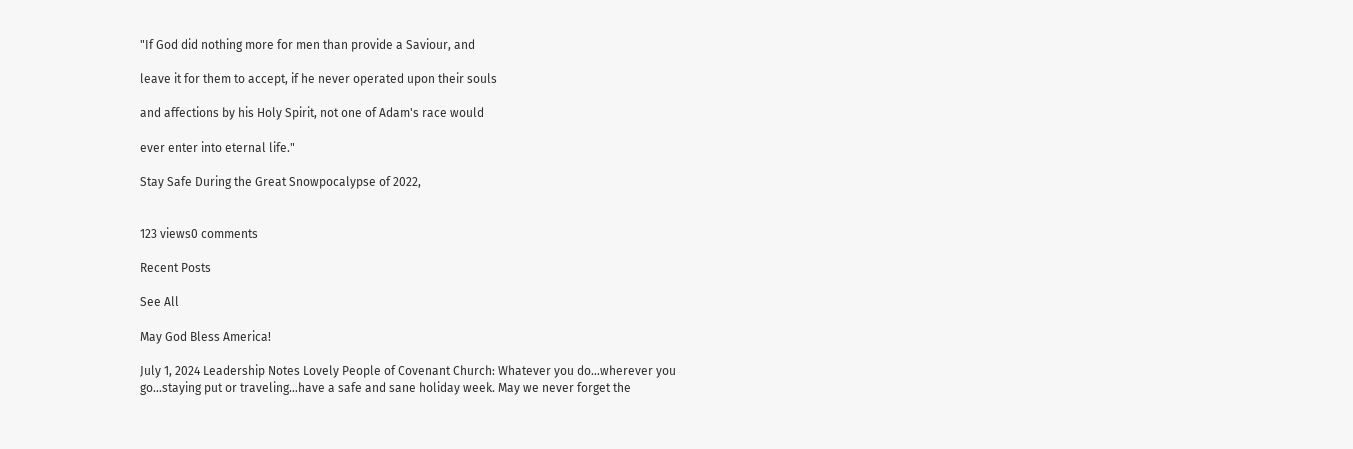"If God did nothing more for men than provide a Saviour, and

leave it for them to accept, if he never operated upon their souls

and affections by his Holy Spirit, not one of Adam's race would

ever enter into eternal life."

Stay Safe During the Great Snowpocalypse of 2022,


123 views0 comments

Recent Posts

See All

May God Bless America!

July 1, 2024 Leadership Notes Lovely People of Covenant Church: Whatever you do…wherever you go…staying put or traveling…have a safe and sane holiday week. May we never forget the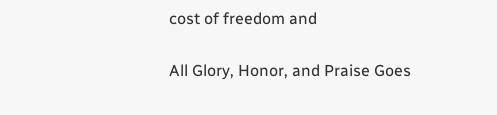cost of freedom and

All Glory, Honor, and Praise Goes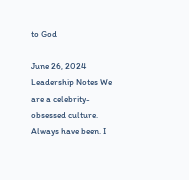to God

June 26, 2024 Leadership Notes We are a celebrity-obsessed culture. Always have been. I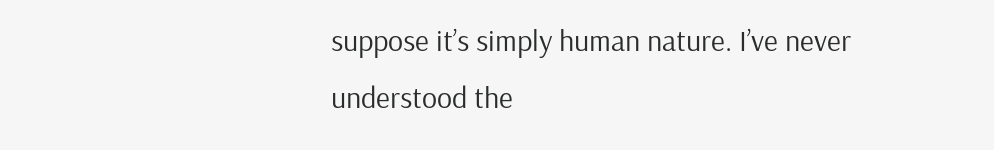suppose it’s simply human nature. I’ve never understood the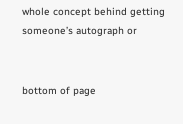whole concept behind getting someone’s autograph or


bottom of page